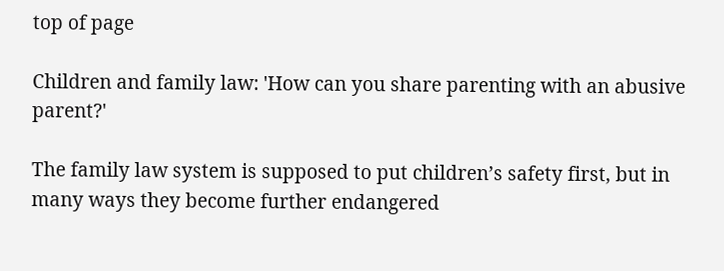top of page

Children and family law: 'How can you share parenting with an abusive parent?'

The family law system is supposed to put children’s safety first, but in many ways they become further endangered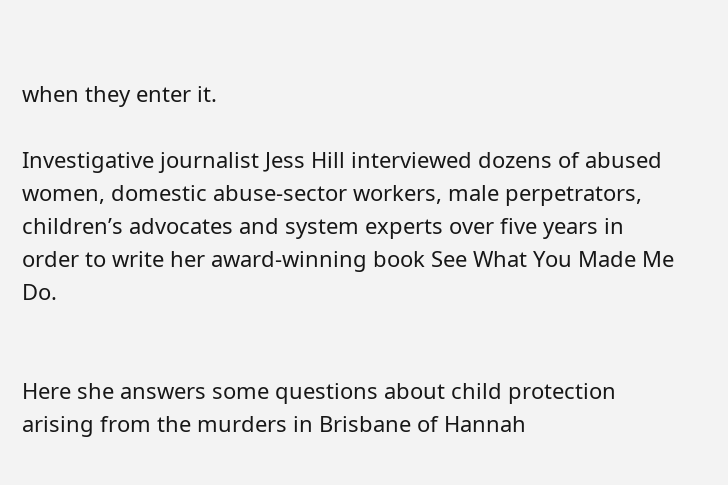when they enter it.

Investigative journalist Jess Hill interviewed dozens of abused women, domestic abuse-sector workers, male perpetrators, children’s advocates and system experts over five years in order to write her award-winning book See What You Made Me Do.


Here she answers some questions about child protection arising from the murders in Brisbane of Hannah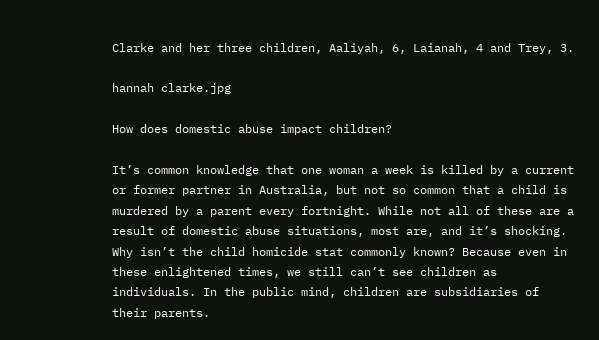Clarke and her three children, Aaliyah, 6, Laianah, 4 and Trey, 3.

hannah clarke.jpg

How does domestic abuse impact children?

It’s common knowledge that one woman a week is killed by a current or former partner in Australia, but not so common that a child is murdered by a parent every fortnight. While not all of these are a result of domestic abuse situations, most are, and it’s shocking. Why isn’t the child homicide stat commonly known? Because even in these enlightened times, we still can’t see children as individuals. In the public mind, children are subsidiaries of their parents.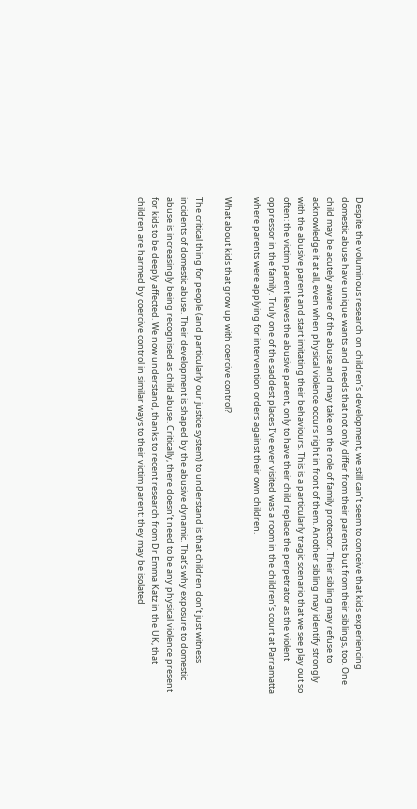Despite the voluminous research on children’s development, we still can’t seem to conceive that kids experiencing domestic abuse have unique wants and needs that not only differ from their parents but from their siblings, too. One child may be acutely aware of the abuse and may take on the role of family protector. Their sibling may refuse to acknowledge it at all, even when physical violence occurs right in front of them. Another sibling may identify strongly with the abusive parent and start imitating their behaviours. This is a particularly tragic scenario that we see play out so often: the victim parent leaves the abusive parent, only to have their child replace the perpetrator as the violent oppressor in the family. Truly one of the saddest places I’ve ever visited was a room in the children’s court at Parramatta where parents were applying for intervention orders against their own children.

What about kids that grow up with coercive control?

The critical thing for people (and particularly our justice system) to understand is that children don’t just witness incidents of domestic abuse. Their development is shaped by the abusive dynamic. That’s why exposure to domestic abuse is increasingly being recognised as child abuse. Critically, there doesn’t need to be any physical violence present for kids to be deeply affected. We now understand, thanks to recent research from Dr Emma Katz in the UK, that children are harmed by coercive control in similar ways to their victim parent: they may be isolated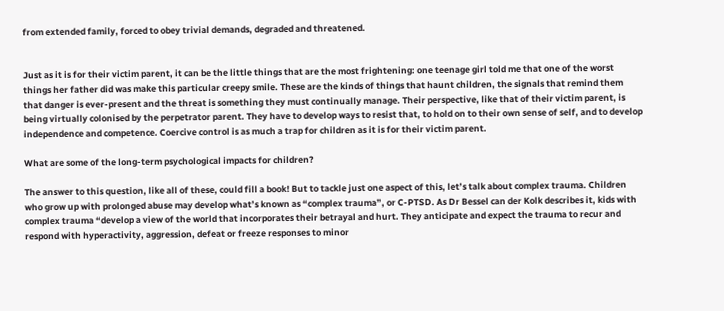from extended family, forced to obey trivial demands, degraded and threatened.


Just as it is for their victim parent, it can be the little things that are the most frightening: one teenage girl told me that one of the worst things her father did was make this particular creepy smile. These are the kinds of things that haunt children, the signals that remind them that danger is ever-present and the threat is something they must continually manage. Their perspective, like that of their victim parent, is being virtually colonised by the perpetrator parent. They have to develop ways to resist that, to hold on to their own sense of self, and to develop independence and competence. Coercive control is as much a trap for children as it is for their victim parent.

What are some of the long-term psychological impacts for children?

The answer to this question, like all of these, could fill a book! But to tackle just one aspect of this, let’s talk about complex trauma. Children who grow up with prolonged abuse may develop what’s known as “complex trauma”, or C-PTSD. As Dr Bessel can der Kolk describes it, kids with complex trauma “develop a view of the world that incorporates their betrayal and hurt. They anticipate and expect the trauma to recur and respond with hyperactivity, aggression, defeat or freeze responses to minor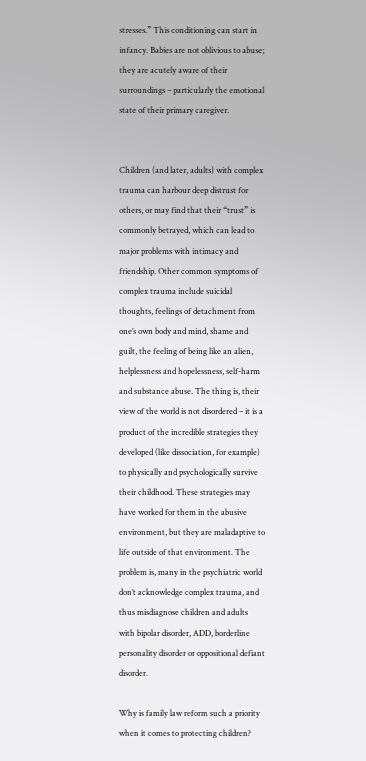stresses.” This conditioning can start in infancy. Babies are not oblivious to abuse; they are acutely aware of their surroundings – particularly the emotional state of their primary caregiver.


Children (and later, adults) with complex trauma can harbour deep distrust for others, or may find that their “trust” is commonly betrayed, which can lead to major problems with intimacy and friendship. Other common symptoms of complex trauma include suicidal thoughts, feelings of detachment from one’s own body and mind, shame and guilt, the feeling of being like an alien, helplessness and hopelessness, self-harm and substance abuse. The thing is, their view of the world is not disordered – it is a product of the incredible strategies they developed (like dissociation, for example) to physically and psychologically survive their childhood. These strategies may have worked for them in the abusive environment, but they are maladaptive to life outside of that environment. The problem is, many in the psychiatric world don’t acknowledge complex trauma, and thus misdiagnose children and adults with bipolar disorder, ADD, borderline personality disorder or oppositional defiant disorder.

Why is family law reform such a priority when it comes to protecting children?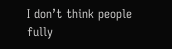I don’t think people fully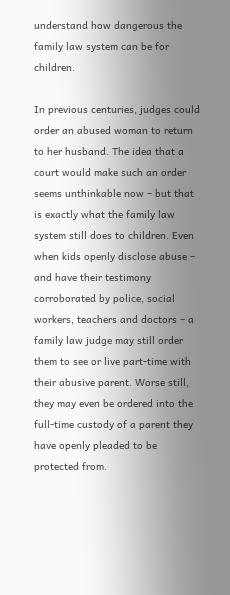understand how dangerous the family law system can be for children.

In previous centuries, judges could order an abused woman to return to her husband. The idea that a court would make such an order seems unthinkable now – but that is exactly what the family law system still does to children. Even when kids openly disclose abuse – and have their testimony corroborated by police, social workers, teachers and doctors – a family law judge may still order them to see or live part-time with their abusive parent. Worse still, they may even be ordered into the full-time custody of a parent they have openly pleaded to be protected from.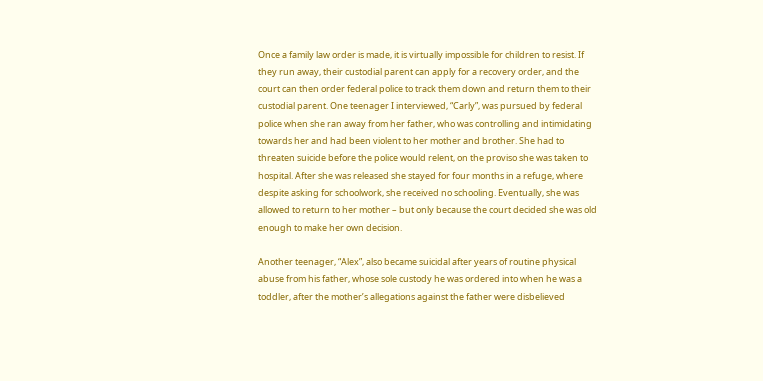Once a family law order is made, it is virtually impossible for children to resist. If they run away, their custodial parent can apply for a recovery order, and the court can then order federal police to track them down and return them to their custodial parent. One teenager I interviewed, “Carly”, was pursued by federal police when she ran away from her father, who was controlling and intimidating towards her and had been violent to her mother and brother. She had to threaten suicide before the police would relent, on the proviso she was taken to hospital. After she was released she stayed for four months in a refuge, where despite asking for schoolwork, she received no schooling. Eventually, she was allowed to return to her mother – but only because the court decided she was old enough to make her own decision.

Another teenager, “Alex”, also became suicidal after years of routine physical abuse from his father, whose sole custody he was ordered into when he was a toddler, after the mother’s allegations against the father were disbelieved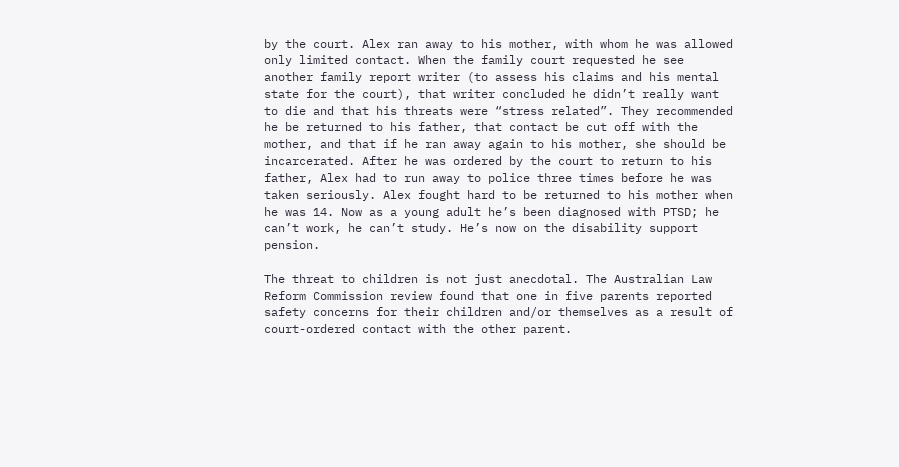by the court. Alex ran away to his mother, with whom he was allowed only limited contact. When the family court requested he see another family report writer (to assess his claims and his mental state for the court), that writer concluded he didn’t really want to die and that his threats were “stress related”. They recommended he be returned to his father, that contact be cut off with the mother, and that if he ran away again to his mother, she should be incarcerated. After he was ordered by the court to return to his father, Alex had to run away to police three times before he was taken seriously. Alex fought hard to be returned to his mother when he was 14. Now as a young adult he’s been diagnosed with PTSD; he can’t work, he can’t study. He’s now on the disability support pension.

The threat to children is not just anecdotal. The Australian Law Reform Commission review found that one in five parents reported safety concerns for their children and/or themselves as a result of court-ordered contact with the other parent.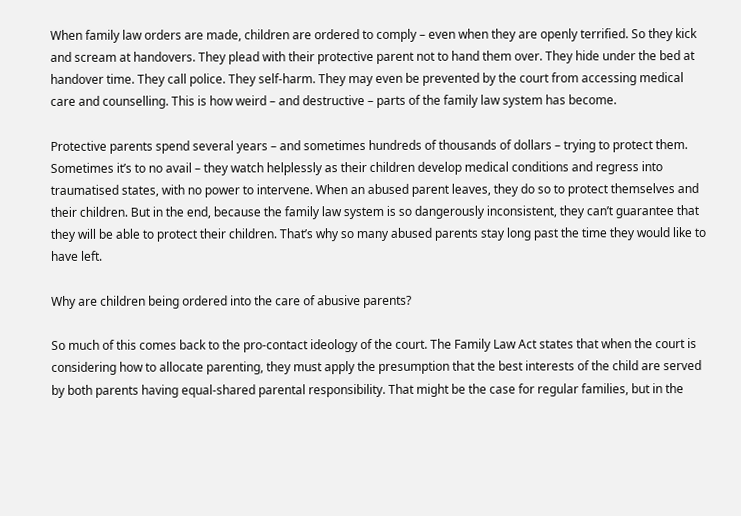When family law orders are made, children are ordered to comply – even when they are openly terrified. So they kick and scream at handovers. They plead with their protective parent not to hand them over. They hide under the bed at handover time. They call police. They self-harm. They may even be prevented by the court from accessing medical care and counselling. This is how weird – and destructive – parts of the family law system has become.

Protective parents spend several years – and sometimes hundreds of thousands of dollars – trying to protect them. Sometimes it’s to no avail – they watch helplessly as their children develop medical conditions and regress into traumatised states, with no power to intervene. When an abused parent leaves, they do so to protect themselves and their children. But in the end, because the family law system is so dangerously inconsistent, they can’t guarantee that they will be able to protect their children. That’s why so many abused parents stay long past the time they would like to have left.

Why are children being ordered into the care of abusive parents?

So much of this comes back to the pro-contact ideology of the court. The Family Law Act states that when the court is considering how to allocate parenting, they must apply the presumption that the best interests of the child are served by both parents having equal-shared parental responsibility. That might be the case for regular families, but in the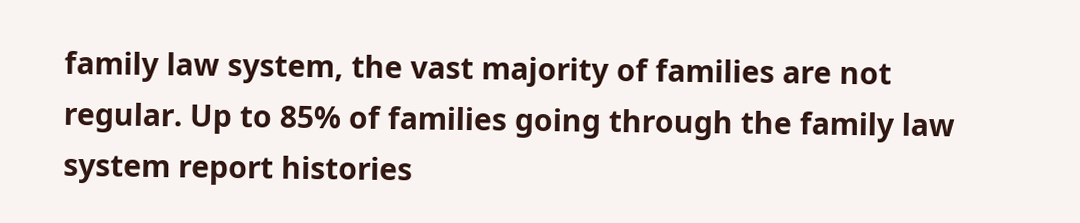family law system, the vast majority of families are not regular. Up to 85% of families going through the family law system report histories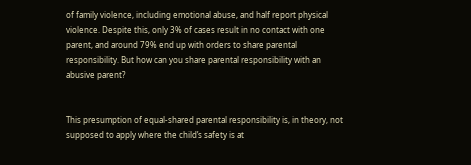of family violence, including emotional abuse, and half report physical violence. Despite this, only 3% of cases result in no contact with one parent, and around 79% end up with orders to share parental responsibility. But how can you share parental responsibility with an abusive parent?


This presumption of equal-shared parental responsibility is, in theory, not supposed to apply where the child’s safety is at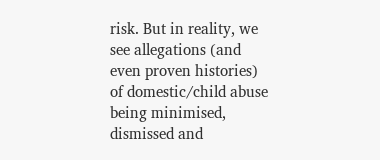risk. But in reality, we see allegations (and even proven histories) of domestic/child abuse being minimised, dismissed and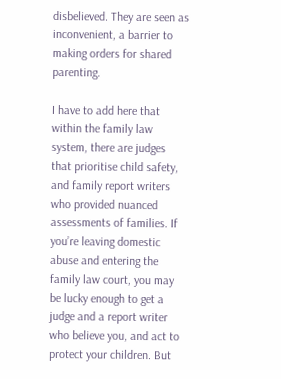disbelieved. They are seen as inconvenient, a barrier to making orders for shared parenting.

I have to add here that within the family law system, there are judges that prioritise child safety, and family report writers who provided nuanced assessments of families. If you’re leaving domestic abuse and entering the family law court, you may be lucky enough to get a judge and a report writer who believe you, and act to protect your children. But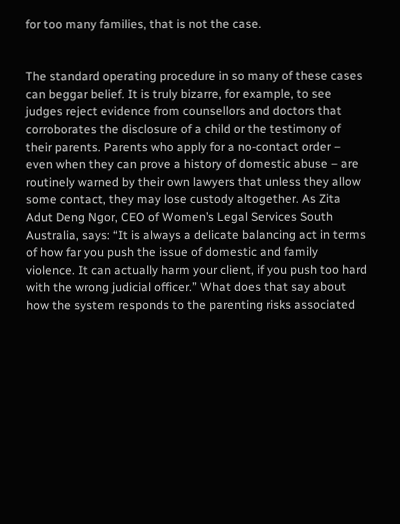for too many families, that is not the case.


The standard operating procedure in so many of these cases can beggar belief. It is truly bizarre, for example, to see judges reject evidence from counsellors and doctors that corroborates the disclosure of a child or the testimony of their parents. Parents who apply for a no-contact order – even when they can prove a history of domestic abuse – are routinely warned by their own lawyers that unless they allow some contact, they may lose custody altogether. As Zita Adut Deng Ngor, CEO of Women’s Legal Services South Australia, says: “It is always a delicate balancing act in terms of how far you push the issue of domestic and family violence. It can actually harm your client, if you push too hard with the wrong judicial officer.” What does that say about how the system responds to the parenting risks associated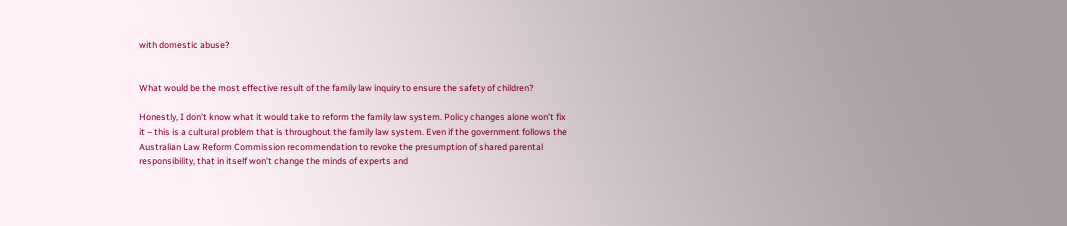with domestic abuse?


What would be the most effective result of the family law inquiry to ensure the safety of children?

Honestly, I don’t know what it would take to reform the family law system. Policy changes alone won’t fix it – this is a cultural problem that is throughout the family law system. Even if the government follows the Australian Law Reform Commission recommendation to revoke the presumption of shared parental responsibility, that in itself won’t change the minds of experts and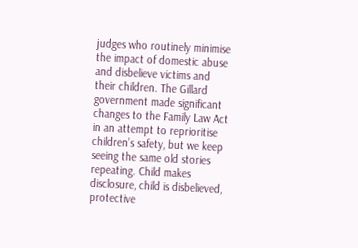judges who routinely minimise the impact of domestic abuse and disbelieve victims and their children. The Gillard government made significant changes to the Family Law Act in an attempt to reprioritise children’s safety, but we keep seeing the same old stories repeating. Child makes disclosure, child is disbelieved, protective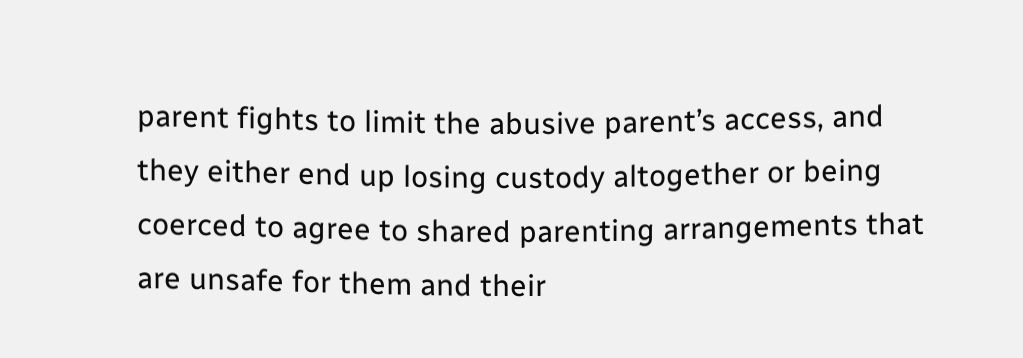parent fights to limit the abusive parent’s access, and they either end up losing custody altogether or being coerced to agree to shared parenting arrangements that are unsafe for them and their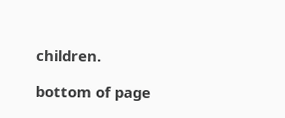children.

bottom of page